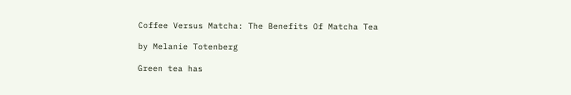Coffee Versus Matcha: The Benefits Of Matcha Tea

by Melanie Totenberg

Green tea has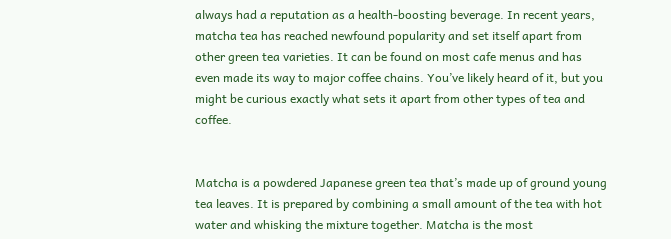always had a reputation as a health-boosting beverage. In recent years, matcha tea has reached newfound popularity and set itself apart from other green tea varieties. It can be found on most cafe menus and has even made its way to major coffee chains. You’ve likely heard of it, but you might be curious exactly what sets it apart from other types of tea and coffee.


Matcha is a powdered Japanese green tea that’s made up of ground young tea leaves. It is prepared by combining a small amount of the tea with hot water and whisking the mixture together. Matcha is the most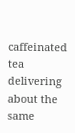caffeinated tea delivering about the same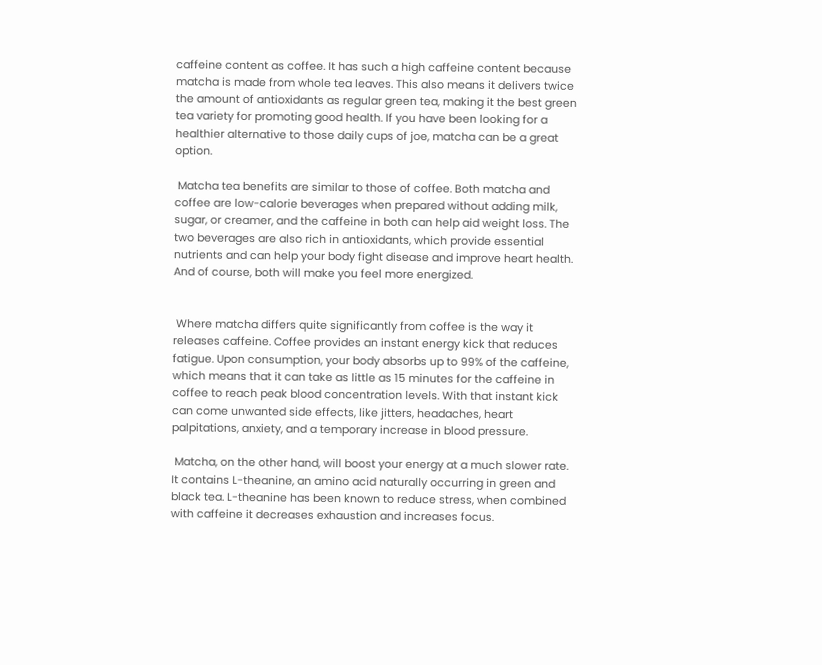caffeine content as coffee. It has such a high caffeine content because matcha is made from whole tea leaves. This also means it delivers twice the amount of antioxidants as regular green tea, making it the best green tea variety for promoting good health. If you have been looking for a healthier alternative to those daily cups of joe, matcha can be a great option.

 Matcha tea benefits are similar to those of coffee. Both matcha and coffee are low-calorie beverages when prepared without adding milk, sugar, or creamer, and the caffeine in both can help aid weight loss. The two beverages are also rich in antioxidants, which provide essential nutrients and can help your body fight disease and improve heart health. And of course, both will make you feel more energized.


 Where matcha differs quite significantly from coffee is the way it releases caffeine. Coffee provides an instant energy kick that reduces fatigue. Upon consumption, your body absorbs up to 99% of the caffeine, which means that it can take as little as 15 minutes for the caffeine in coffee to reach peak blood concentration levels. With that instant kick can come unwanted side effects, like jitters, headaches, heart palpitations, anxiety, and a temporary increase in blood pressure.

 Matcha, on the other hand, will boost your energy at a much slower rate. It contains L-theanine, an amino acid naturally occurring in green and black tea. L-theanine has been known to reduce stress, when combined with caffeine it decreases exhaustion and increases focus.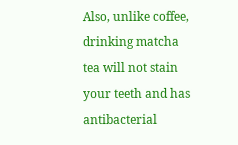Also, unlike coffee, drinking matcha tea will not stain your teeth and has antibacterial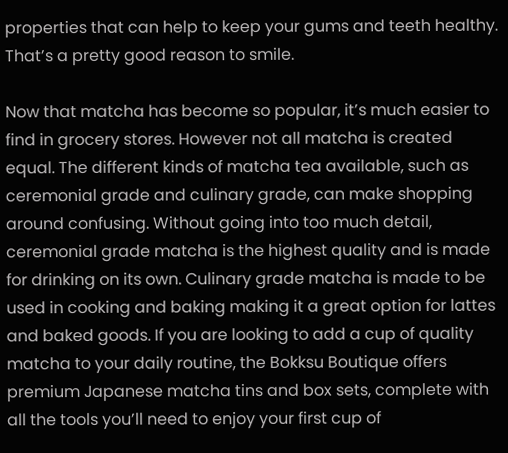properties that can help to keep your gums and teeth healthy. That’s a pretty good reason to smile.

Now that matcha has become so popular, it’s much easier to find in grocery stores. However not all matcha is created equal. The different kinds of matcha tea available, such as ceremonial grade and culinary grade, can make shopping around confusing. Without going into too much detail, ceremonial grade matcha is the highest quality and is made for drinking on its own. Culinary grade matcha is made to be used in cooking and baking making it a great option for lattes and baked goods. If you are looking to add a cup of quality matcha to your daily routine, the Bokksu Boutique offers premium Japanese matcha tins and box sets, complete with all the tools you’ll need to enjoy your first cup of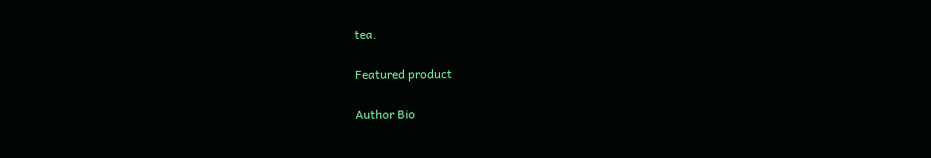tea.

Featured product

Author Bio